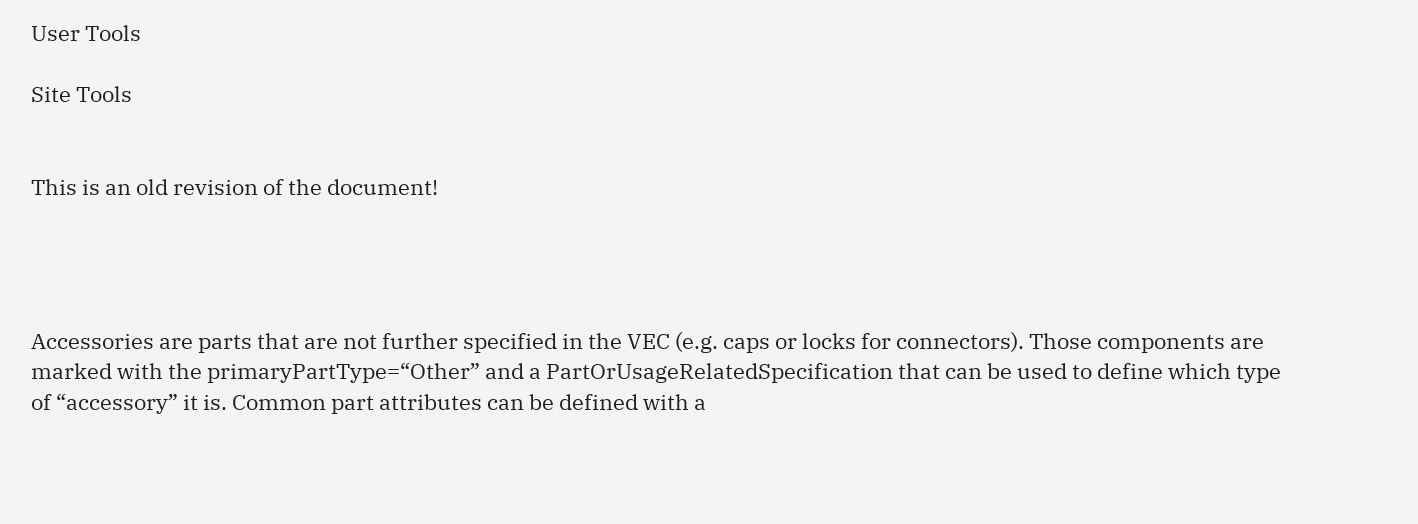User Tools

Site Tools


This is an old revision of the document!




Accessories are parts that are not further specified in the VEC (e.g. caps or locks for connectors). Those components are marked with the primaryPartType=“Other” and a PartOrUsageRelatedSpecification that can be used to define which type of “accessory” it is. Common part attributes can be defined with a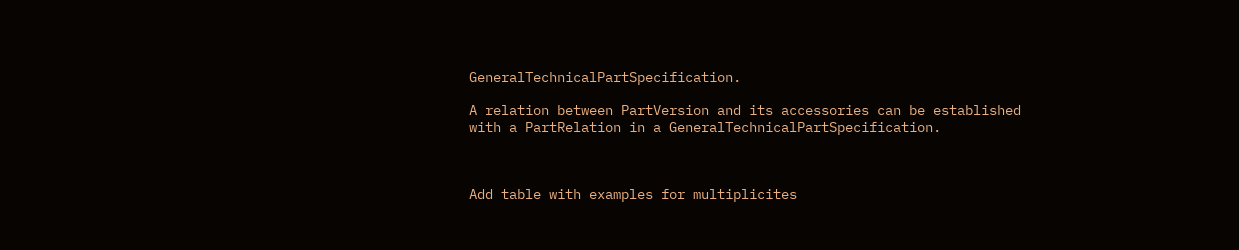GeneralTechnicalPartSpecification.

A relation between PartVersion and its accessories can be established with a PartRelation in a GeneralTechnicalPartSpecification.



Add table with examples for multiplicites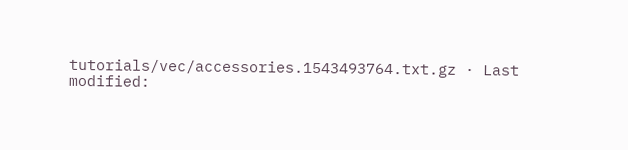tutorials/vec/accessories.1543493764.txt.gz · Last modified: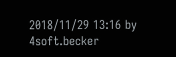2018/11/29 13:16 by 4soft.becker